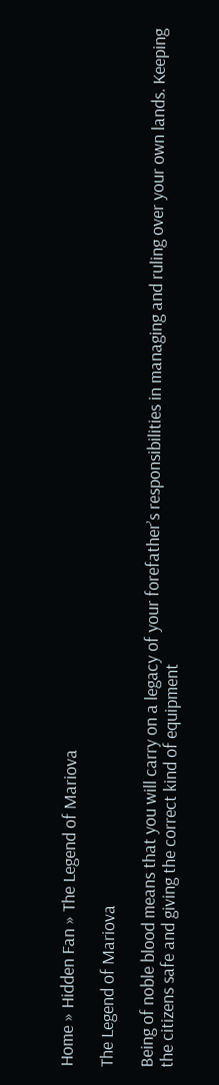Home » Hidden Fan » The Legend of Mariova

The Legend of Mariova

Being of noble blood means that you will carry on a legacy of your forefather’s responsibilities in managing and ruling over your own lands. Keeping the citizens safe and giving the correct kind of equipment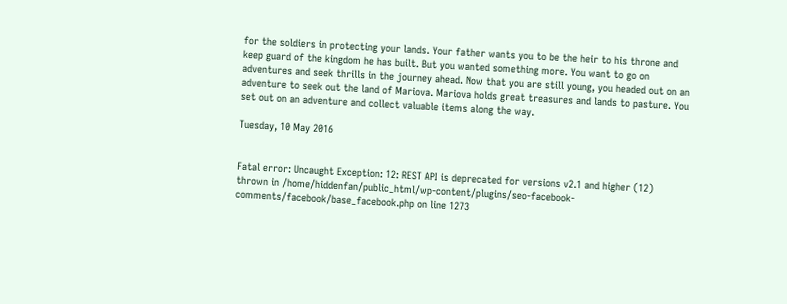for the soldiers in protecting your lands. Your father wants you to be the heir to his throne and keep guard of the kingdom he has built. But you wanted something more. You want to go on adventures and seek thrills in the journey ahead. Now that you are still young, you headed out on an adventure to seek out the land of Mariova. Mariova holds great treasures and lands to pasture. You set out on an adventure and collect valuable items along the way.

Tuesday, 10 May 2016


Fatal error: Uncaught Exception: 12: REST API is deprecated for versions v2.1 and higher (12) thrown in /home/hiddenfan/public_html/wp-content/plugins/seo-facebook-comments/facebook/base_facebook.php on line 1273